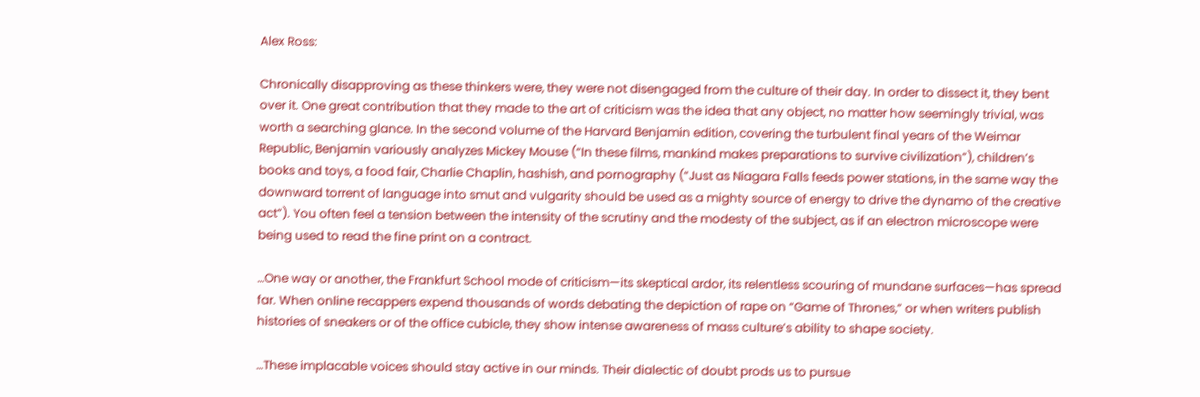Alex Ross:

Chronically disapproving as these thinkers were, they were not disengaged from the culture of their day. In order to dissect it, they bent over it. One great contribution that they made to the art of criticism was the idea that any object, no matter how seemingly trivial, was worth a searching glance. In the second volume of the Harvard Benjamin edition, covering the turbulent final years of the Weimar Republic, Benjamin variously analyzes Mickey Mouse (“In these films, mankind makes preparations to survive civilization”), children’s books and toys, a food fair, Charlie Chaplin, hashish, and pornography (“Just as Niagara Falls feeds power stations, in the same way the downward torrent of language into smut and vulgarity should be used as a mighty source of energy to drive the dynamo of the creative act”). You often feel a tension between the intensity of the scrutiny and the modesty of the subject, as if an electron microscope were being used to read the fine print on a contract.

…One way or another, the Frankfurt School mode of criticism—its skeptical ardor, its relentless scouring of mundane surfaces—has spread far. When online recappers expend thousands of words debating the depiction of rape on “Game of Thrones,” or when writers publish histories of sneakers or of the office cubicle, they show intense awareness of mass culture’s ability to shape society.

…These implacable voices should stay active in our minds. Their dialectic of doubt prods us to pursue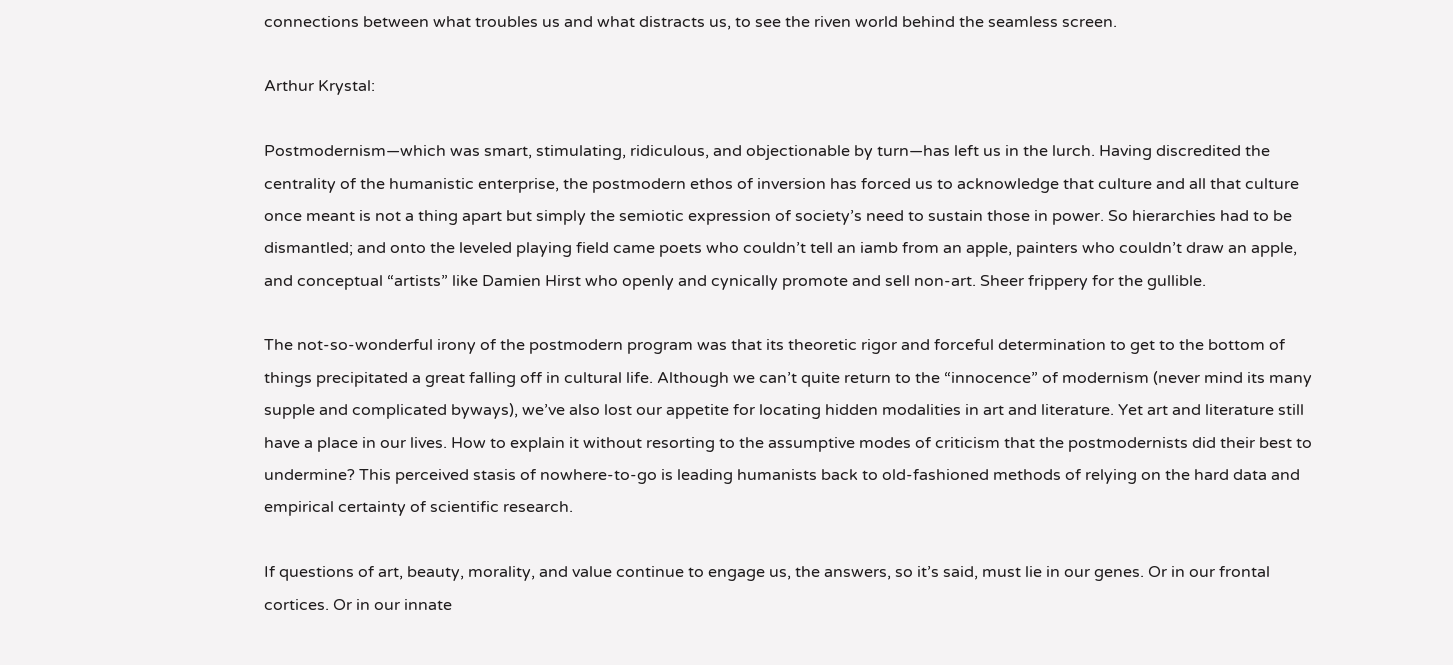connections between what troubles us and what distracts us, to see the riven world behind the seamless screen.

Arthur Krystal:

Postmodernism—which was smart, stimulating, ridiculous, and objectionable by turn—has left us in the lurch. Having discredited the centrality of the humanistic enterprise, the postmodern ethos of inversion has forced us to acknowledge that culture and all that culture once meant is not a thing apart but simply the semiotic expression of society’s need to sustain those in power. So hierarchies had to be dismantled; and onto the leveled playing field came poets who couldn’t tell an iamb from an apple, painters who couldn’t draw an apple, and conceptual “artists” like Damien Hirst who openly and cynically promote and sell non-art. Sheer frippery for the gullible.

The not-so-wonderful irony of the postmodern program was that its theoretic rigor and forceful determination to get to the bottom of things precipitated a great falling off in cultural life. Although we can’t quite return to the “innocence” of modernism (never mind its many supple and complicated byways), we’ve also lost our appetite for locating hidden modalities in art and literature. Yet art and literature still have a place in our lives. How to explain it without resorting to the assumptive modes of criticism that the postmodernists did their best to undermine? This perceived stasis of nowhere-to-go is leading humanists back to old-fashioned methods of relying on the hard data and empirical certainty of scientific research.

If questions of art, beauty, morality, and value continue to engage us, the answers, so it’s said, must lie in our genes. Or in our frontal cortices. Or in our innate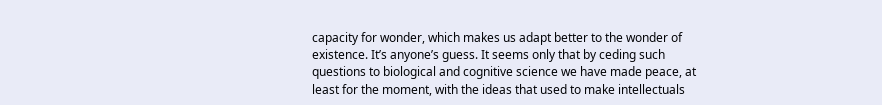capacity for wonder, which makes us adapt better to the wonder of existence. It’s anyone’s guess. It seems only that by ceding such questions to biological and cognitive science we have made peace, at least for the moment, with the ideas that used to make intellectuals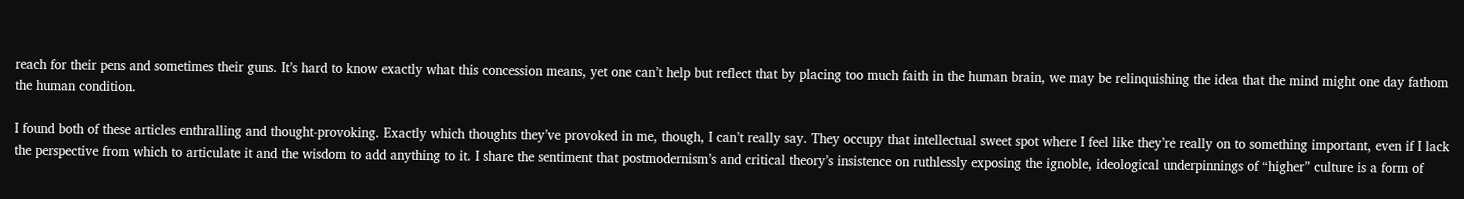reach for their pens and sometimes their guns. It’s hard to know exactly what this concession means, yet one can’t help but reflect that by placing too much faith in the human brain, we may be relinquishing the idea that the mind might one day fathom the human condition.

I found both of these articles enthralling and thought-provoking. Exactly which thoughts they’ve provoked in me, though, I can’t really say. They occupy that intellectual sweet spot where I feel like they’re really on to something important, even if I lack the perspective from which to articulate it and the wisdom to add anything to it. I share the sentiment that postmodernism’s and critical theory’s insistence on ruthlessly exposing the ignoble, ideological underpinnings of “higher” culture is a form of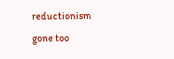reductionism gone too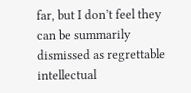far, but I don’t feel they can be summarily dismissed as regrettable intellectual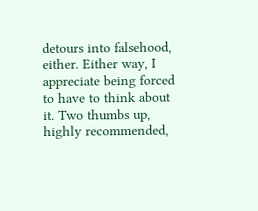detours into falsehood, either. Either way, I appreciate being forced to have to think about it. Two thumbs up, highly recommended,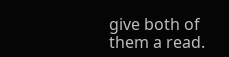give both of them a read.